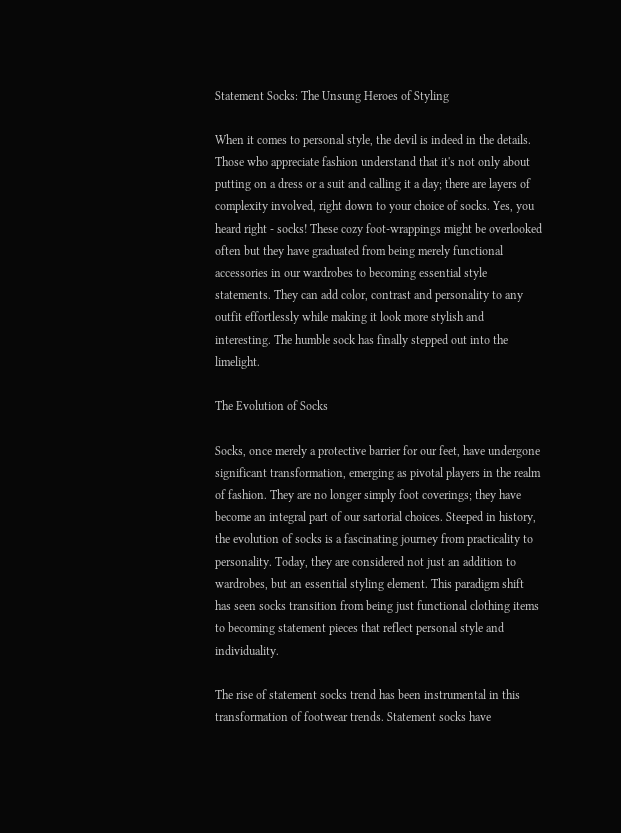Statement Socks: The Unsung Heroes of Styling

When it comes to personal style, the devil is indeed in the details. Those who appreciate fashion understand that it's not only about putting on a dress or a suit and calling it a day; there are layers of complexity involved, right down to your choice of socks. Yes, you heard right - socks! These cozy foot-wrappings might be overlooked often but they have graduated from being merely functional accessories in our wardrobes to becoming essential style statements. They can add color, contrast and personality to any outfit effortlessly while making it look more stylish and interesting. The humble sock has finally stepped out into the limelight.

The Evolution of Socks

Socks, once merely a protective barrier for our feet, have undergone significant transformation, emerging as pivotal players in the realm of fashion. They are no longer simply foot coverings; they have become an integral part of our sartorial choices. Steeped in history, the evolution of socks is a fascinating journey from practicality to personality. Today, they are considered not just an addition to wardrobes, but an essential styling element. This paradigm shift has seen socks transition from being just functional clothing items to becoming statement pieces that reflect personal style and individuality.

The rise of statement socks trend has been instrumental in this transformation of footwear trends. Statement socks have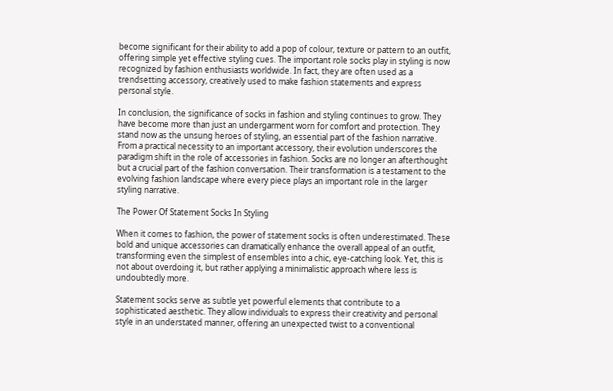become significant for their ability to add a pop of colour, texture or pattern to an outfit, offering simple yet effective styling cues. The important role socks play in styling is now recognized by fashion enthusiasts worldwide. In fact, they are often used as a trendsetting accessory, creatively used to make fashion statements and express personal style.

In conclusion, the significance of socks in fashion and styling continues to grow. They have become more than just an undergarment worn for comfort and protection. They stand now as the unsung heroes of styling, an essential part of the fashion narrative. From a practical necessity to an important accessory, their evolution underscores the paradigm shift in the role of accessories in fashion. Socks are no longer an afterthought but a crucial part of the fashion conversation. Their transformation is a testament to the evolving fashion landscape where every piece plays an important role in the larger styling narrative.

The Power Of Statement Socks In Styling

When it comes to fashion, the power of statement socks is often underestimated. These bold and unique accessories can dramatically enhance the overall appeal of an outfit, transforming even the simplest of ensembles into a chic, eye-catching look. Yet, this is not about overdoing it, but rather applying a minimalistic approach where less is undoubtedly more.

Statement socks serve as subtle yet powerful elements that contribute to a sophisticated aesthetic. They allow individuals to express their creativity and personal style in an understated manner, offering an unexpected twist to a conventional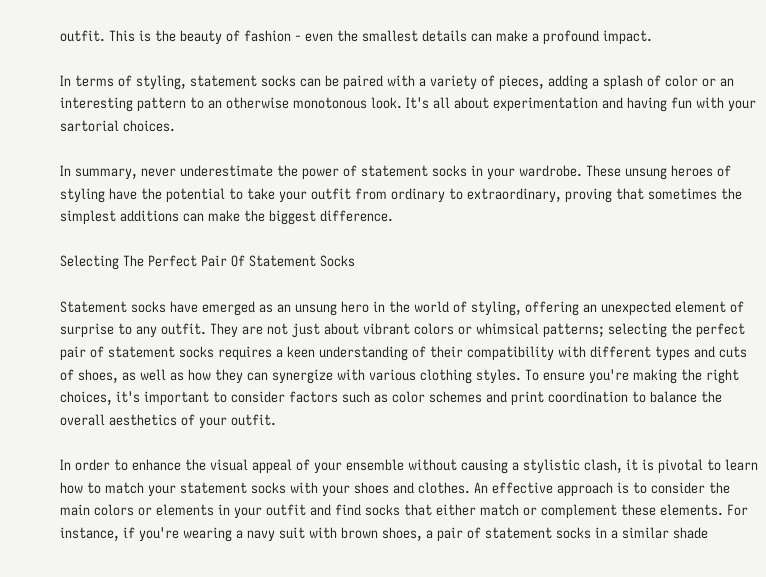outfit. This is the beauty of fashion - even the smallest details can make a profound impact.

In terms of styling, statement socks can be paired with a variety of pieces, adding a splash of color or an interesting pattern to an otherwise monotonous look. It's all about experimentation and having fun with your sartorial choices.

In summary, never underestimate the power of statement socks in your wardrobe. These unsung heroes of styling have the potential to take your outfit from ordinary to extraordinary, proving that sometimes the simplest additions can make the biggest difference.

Selecting The Perfect Pair Of Statement Socks

Statement socks have emerged as an unsung hero in the world of styling, offering an unexpected element of surprise to any outfit. They are not just about vibrant colors or whimsical patterns; selecting the perfect pair of statement socks requires a keen understanding of their compatibility with different types and cuts of shoes, as well as how they can synergize with various clothing styles. To ensure you're making the right choices, it's important to consider factors such as color schemes and print coordination to balance the overall aesthetics of your outfit.

In order to enhance the visual appeal of your ensemble without causing a stylistic clash, it is pivotal to learn how to match your statement socks with your shoes and clothes. An effective approach is to consider the main colors or elements in your outfit and find socks that either match or complement these elements. For instance, if you're wearing a navy suit with brown shoes, a pair of statement socks in a similar shade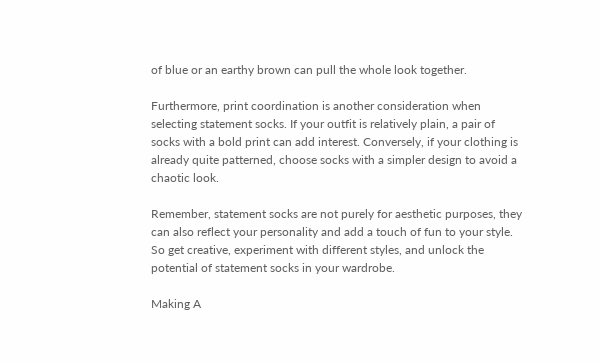of blue or an earthy brown can pull the whole look together.

Furthermore, print coordination is another consideration when selecting statement socks. If your outfit is relatively plain, a pair of socks with a bold print can add interest. Conversely, if your clothing is already quite patterned, choose socks with a simpler design to avoid a chaotic look.

Remember, statement socks are not purely for aesthetic purposes, they can also reflect your personality and add a touch of fun to your style. So get creative, experiment with different styles, and unlock the potential of statement socks in your wardrobe.

Making A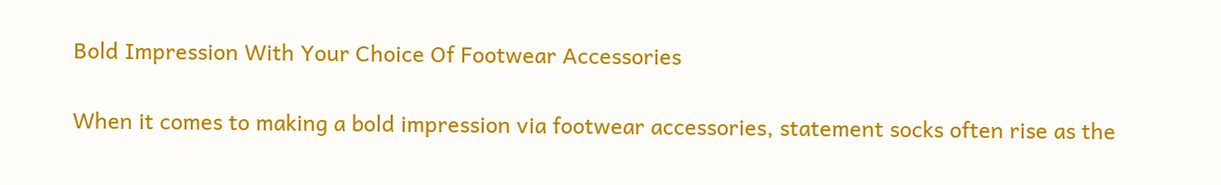Bold Impression With Your Choice Of Footwear Accessories

When it comes to making a bold impression via footwear accessories, statement socks often rise as the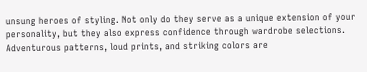unsung heroes of styling. Not only do they serve as a unique extension of your personality, but they also express confidence through wardrobe selections. Adventurous patterns, loud prints, and striking colors are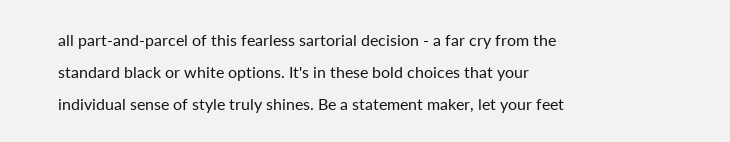all part-and-parcel of this fearless sartorial decision - a far cry from the standard black or white options. It's in these bold choices that your individual sense of style truly shines. Be a statement maker, let your feet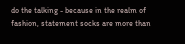do the talking - because in the realm of fashion, statement socks are more than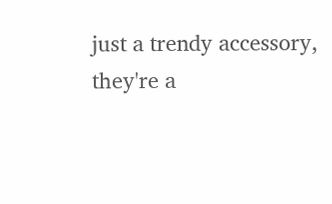just a trendy accessory, they're a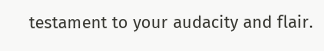testament to your audacity and flair.